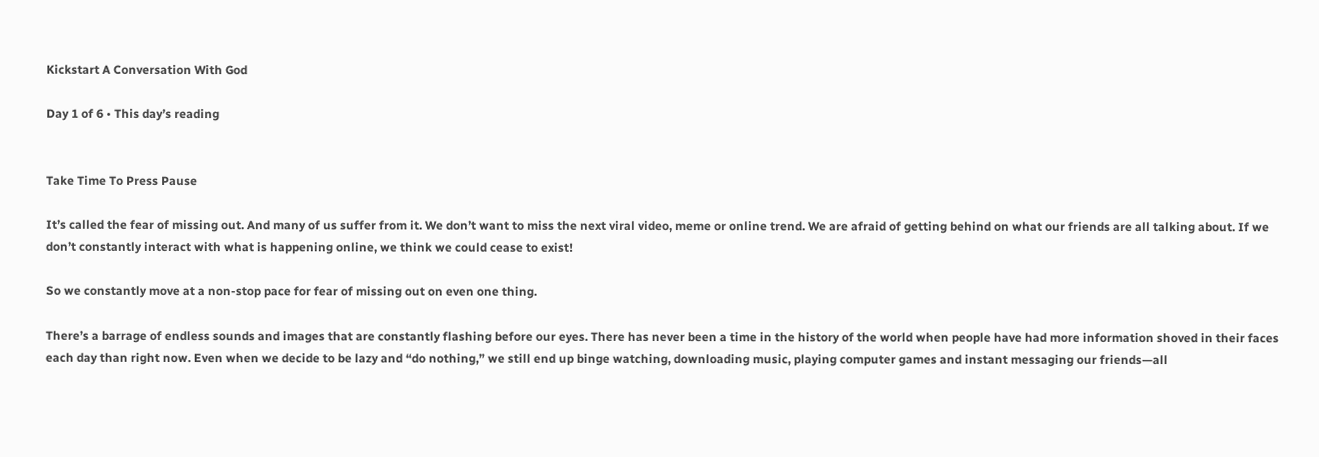Kickstart A Conversation With God

Day 1 of 6 • This day’s reading


Take Time To Press Pause

It’s called the fear of missing out. And many of us suffer from it. We don’t want to miss the next viral video, meme or online trend. We are afraid of getting behind on what our friends are all talking about. If we don’t constantly interact with what is happening online, we think we could cease to exist!

So we constantly move at a non-stop pace for fear of missing out on even one thing.

There’s a barrage of endless sounds and images that are constantly flashing before our eyes. There has never been a time in the history of the world when people have had more information shoved in their faces each day than right now. Even when we decide to be lazy and “do nothing,” we still end up binge watching, downloading music, playing computer games and instant messaging our friends—all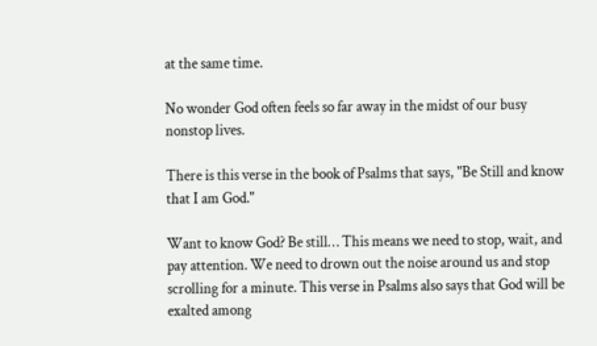at the same time.

No wonder God often feels so far away in the midst of our busy nonstop lives.

There is this verse in the book of Psalms that says, "Be Still and know that I am God."

Want to know God? Be still… This means we need to stop, wait, and pay attention. We need to drown out the noise around us and stop scrolling for a minute. This verse in Psalms also says that God will be exalted among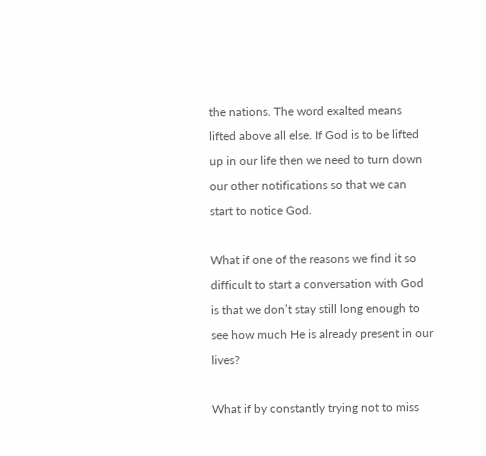the nations. The word exalted means lifted above all else. If God is to be lifted up in our life then we need to turn down our other notifications so that we can start to notice God.

What if one of the reasons we find it so difficult to start a conversation with God is that we don’t stay still long enough to see how much He is already present in our lives?

What if by constantly trying not to miss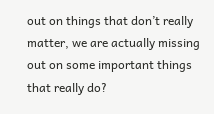out on things that don’t really matter, we are actually missing out on some important things that really do?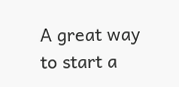A great way to start a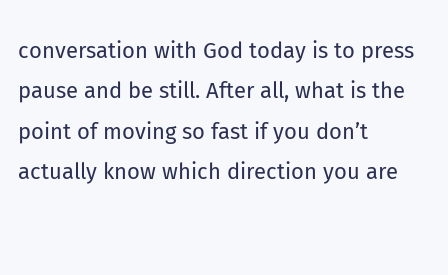conversation with God today is to press pause and be still. After all, what is the point of moving so fast if you don’t actually know which direction you are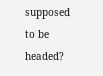supposed to be headed?